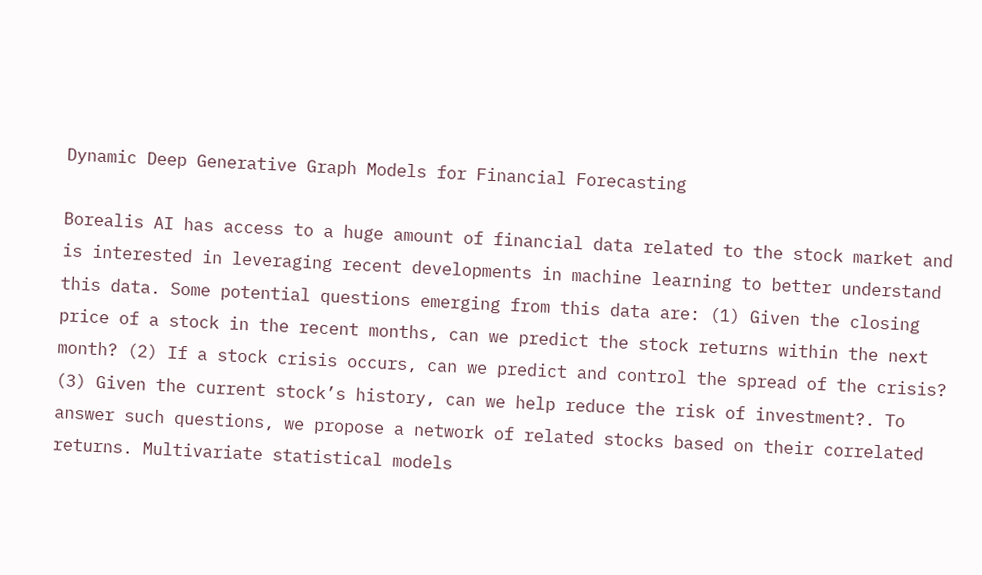Dynamic Deep Generative Graph Models for Financial Forecasting

Borealis AI has access to a huge amount of financial data related to the stock market and is interested in leveraging recent developments in machine learning to better understand this data. Some potential questions emerging from this data are: (1) Given the closing price of a stock in the recent months, can we predict the stock returns within the next month? (2) If a stock crisis occurs, can we predict and control the spread of the crisis? (3) Given the current stock’s history, can we help reduce the risk of investment?. To answer such questions, we propose a network of related stocks based on their correlated returns. Multivariate statistical models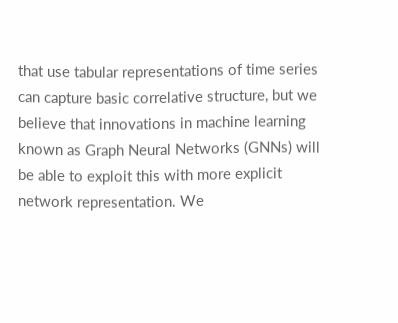that use tabular representations of time series can capture basic correlative structure, but we believe that innovations in machine learning known as Graph Neural Networks (GNNs) will be able to exploit this with more explicit network representation. We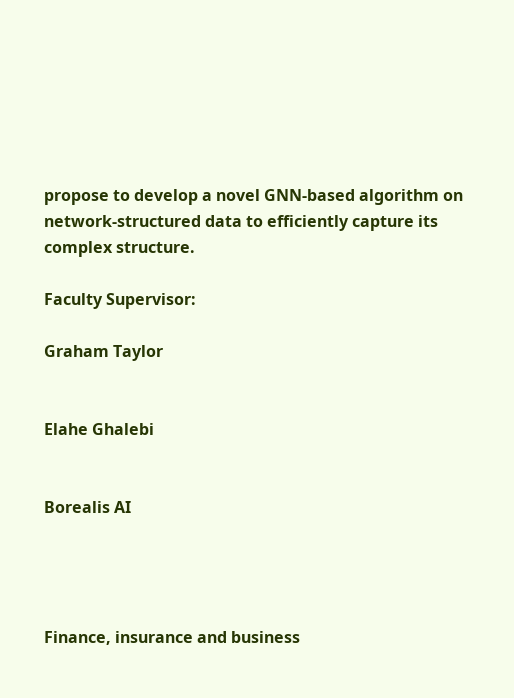propose to develop a novel GNN-based algorithm on network-structured data to efficiently capture its complex structure.

Faculty Supervisor:

Graham Taylor


Elahe Ghalebi


Borealis AI




Finance, insurance and business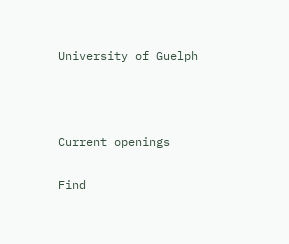University of Guelph



Current openings

Find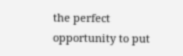the perfect opportunity to put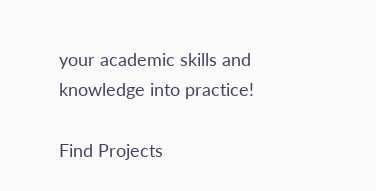your academic skills and knowledge into practice!

Find Projects